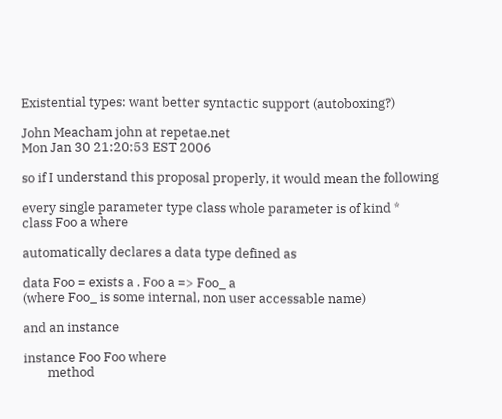Existential types: want better syntactic support (autoboxing?)

John Meacham john at repetae.net
Mon Jan 30 21:20:53 EST 2006

so if I understand this proposal properly, it would mean the following

every single parameter type class whole parameter is of kind *
class Foo a where

automatically declares a data type defined as

data Foo = exists a . Foo a => Foo_ a
(where Foo_ is some internal, non user accessable name)

and an instance

instance Foo Foo where
        method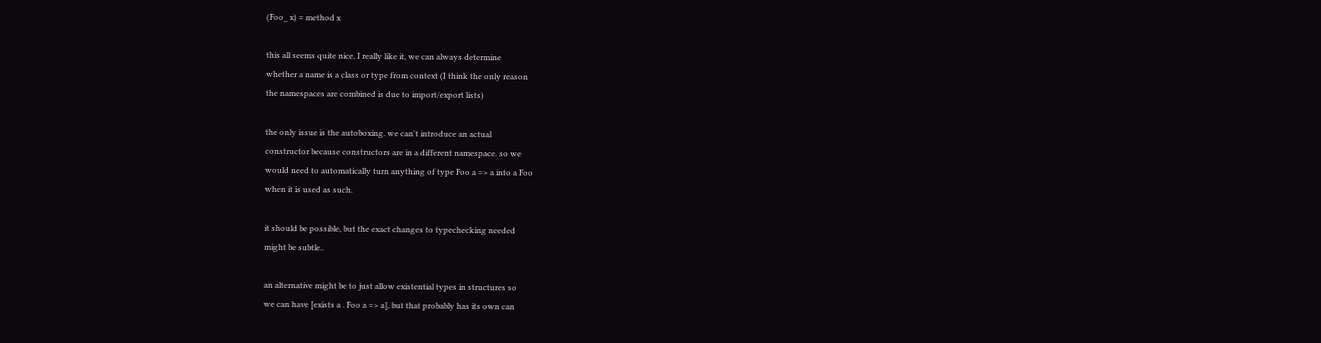(Foo_ x) = method x

this all seems quite nice, I really like it, we can always determine
whether a name is a class or type from context (I think the only reason
the namespaces are combined is due to import/export lists)

the only issue is the autoboxing. we can't introduce an actual
constructor because constructors are in a different namespace. so we
would need to automatically turn anything of type Foo a => a into a Foo
when it is used as such.

it should be possible, but the exact changes to typechecking needed
might be subtle..

an alternative might be to just allow existential types in structures so
we can have [exists a . Foo a => a], but that probably has its own can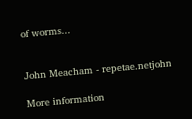of worms...


John Meacham - repetae.netjohn

More information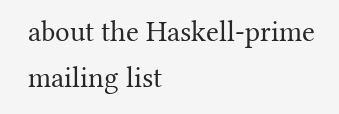about the Haskell-prime mailing list